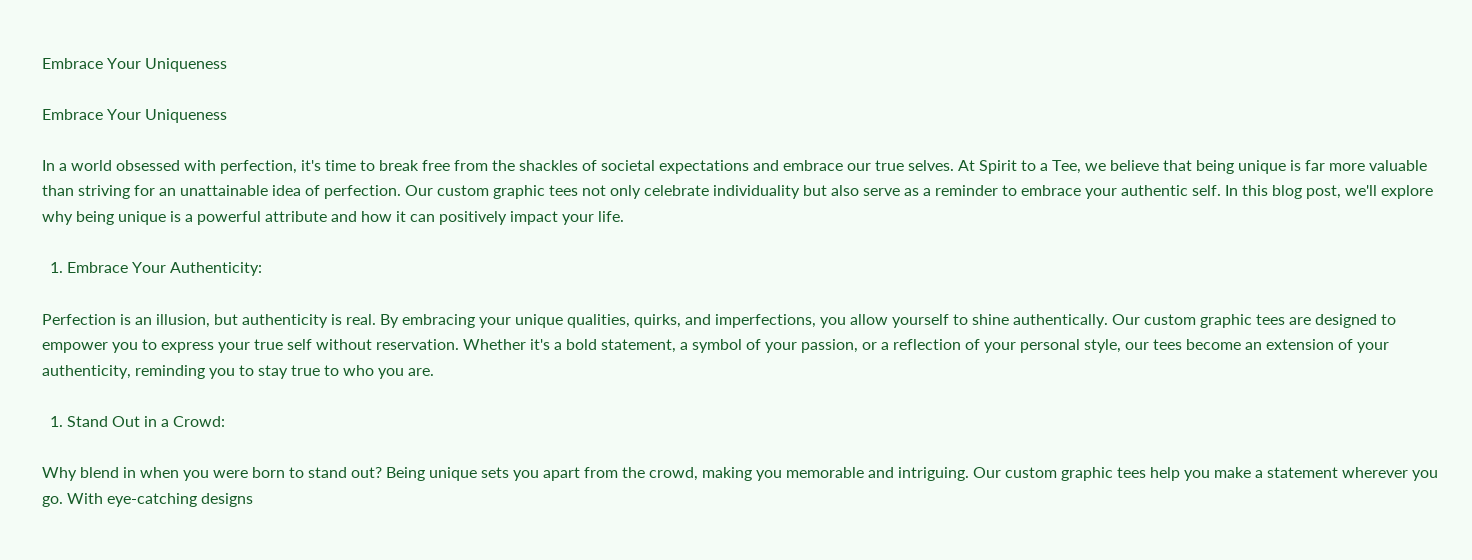Embrace Your Uniqueness

Embrace Your Uniqueness

In a world obsessed with perfection, it's time to break free from the shackles of societal expectations and embrace our true selves. At Spirit to a Tee, we believe that being unique is far more valuable than striving for an unattainable idea of perfection. Our custom graphic tees not only celebrate individuality but also serve as a reminder to embrace your authentic self. In this blog post, we'll explore why being unique is a powerful attribute and how it can positively impact your life.

  1. Embrace Your Authenticity:

Perfection is an illusion, but authenticity is real. By embracing your unique qualities, quirks, and imperfections, you allow yourself to shine authentically. Our custom graphic tees are designed to empower you to express your true self without reservation. Whether it's a bold statement, a symbol of your passion, or a reflection of your personal style, our tees become an extension of your authenticity, reminding you to stay true to who you are.

  1. Stand Out in a Crowd:

Why blend in when you were born to stand out? Being unique sets you apart from the crowd, making you memorable and intriguing. Our custom graphic tees help you make a statement wherever you go. With eye-catching designs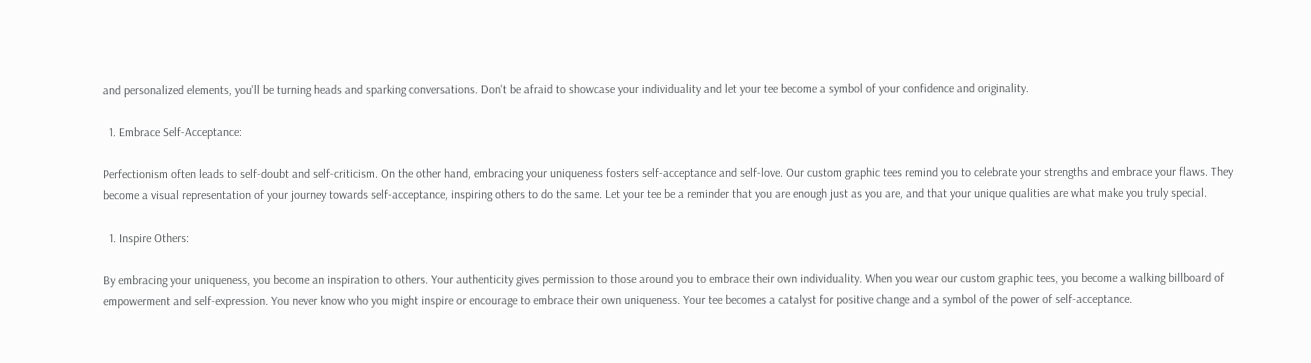and personalized elements, you'll be turning heads and sparking conversations. Don't be afraid to showcase your individuality and let your tee become a symbol of your confidence and originality.

  1. Embrace Self-Acceptance:

Perfectionism often leads to self-doubt and self-criticism. On the other hand, embracing your uniqueness fosters self-acceptance and self-love. Our custom graphic tees remind you to celebrate your strengths and embrace your flaws. They become a visual representation of your journey towards self-acceptance, inspiring others to do the same. Let your tee be a reminder that you are enough just as you are, and that your unique qualities are what make you truly special.

  1. Inspire Others:

By embracing your uniqueness, you become an inspiration to others. Your authenticity gives permission to those around you to embrace their own individuality. When you wear our custom graphic tees, you become a walking billboard of empowerment and self-expression. You never know who you might inspire or encourage to embrace their own uniqueness. Your tee becomes a catalyst for positive change and a symbol of the power of self-acceptance.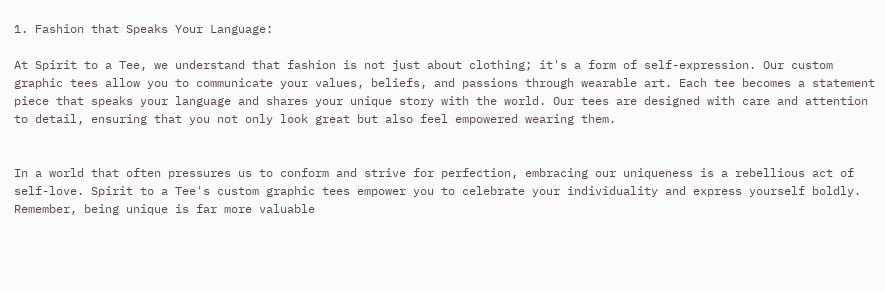1. Fashion that Speaks Your Language:

At Spirit to a Tee, we understand that fashion is not just about clothing; it's a form of self-expression. Our custom graphic tees allow you to communicate your values, beliefs, and passions through wearable art. Each tee becomes a statement piece that speaks your language and shares your unique story with the world. Our tees are designed with care and attention to detail, ensuring that you not only look great but also feel empowered wearing them.


In a world that often pressures us to conform and strive for perfection, embracing our uniqueness is a rebellious act of self-love. Spirit to a Tee's custom graphic tees empower you to celebrate your individuality and express yourself boldly. Remember, being unique is far more valuable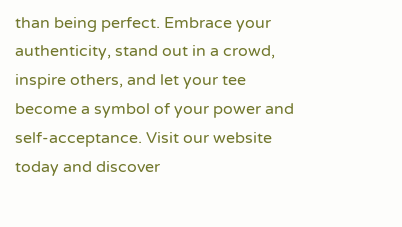than being perfect. Embrace your authenticity, stand out in a crowd, inspire others, and let your tee become a symbol of your power and self-acceptance. Visit our website today and discover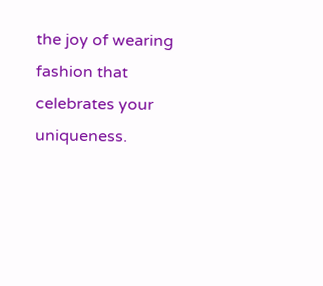the joy of wearing fashion that celebrates your uniqueness.